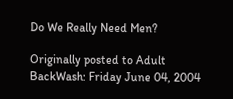Do We Really Need Men?

Originally posted to Adult BackWash: Friday June 04, 2004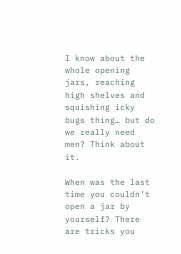I know about the whole opening jars, reaching high shelves and squishing icky bugs thing… but do we really need men? Think about it.

When was the last time you couldn’t open a jar by yourself? There are tricks you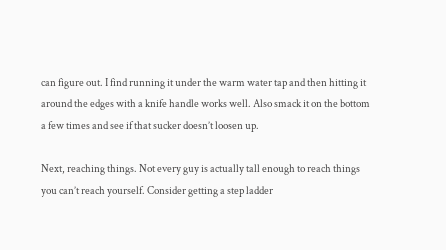can figure out. I find running it under the warm water tap and then hitting it around the edges with a knife handle works well. Also smack it on the bottom a few times and see if that sucker doesn’t loosen up.

Next, reaching things. Not every guy is actually tall enough to reach things you can’t reach yourself. Consider getting a step ladder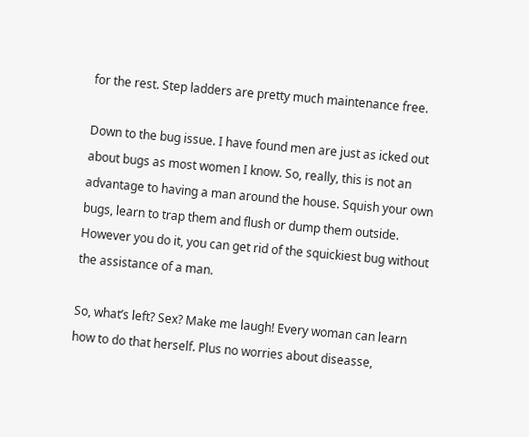for the rest. Step ladders are pretty much maintenance free.

Down to the bug issue. I have found men are just as icked out about bugs as most women I know. So, really, this is not an advantage to having a man around the house. Squish your own bugs, learn to trap them and flush or dump them outside. However you do it, you can get rid of the squickiest bug without the assistance of a man.

So, what’s left? Sex? Make me laugh! Every woman can learn how to do that herself. Plus no worries about diseasse,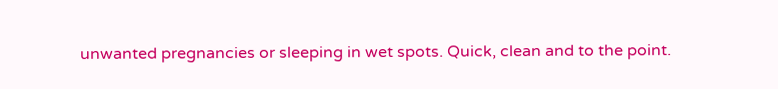unwanted pregnancies or sleeping in wet spots. Quick, clean and to the point.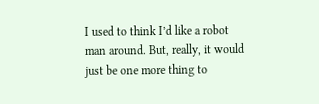I used to think I’d like a robot man around. But, really, it would just be one more thing to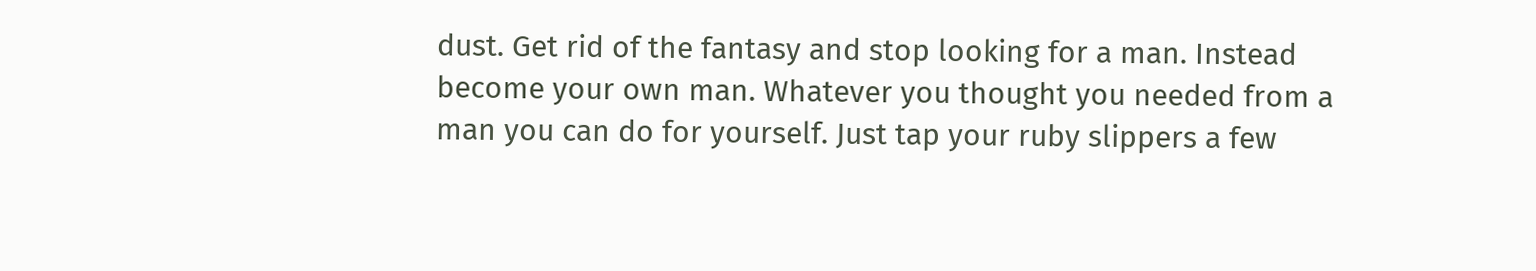dust. Get rid of the fantasy and stop looking for a man. Instead become your own man. Whatever you thought you needed from a man you can do for yourself. Just tap your ruby slippers a few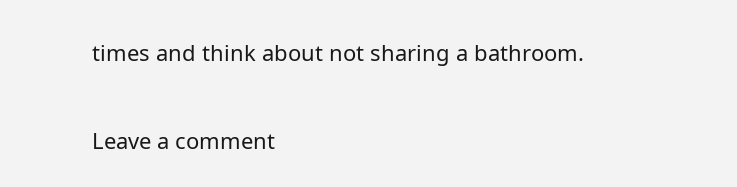times and think about not sharing a bathroom.

Leave a comment